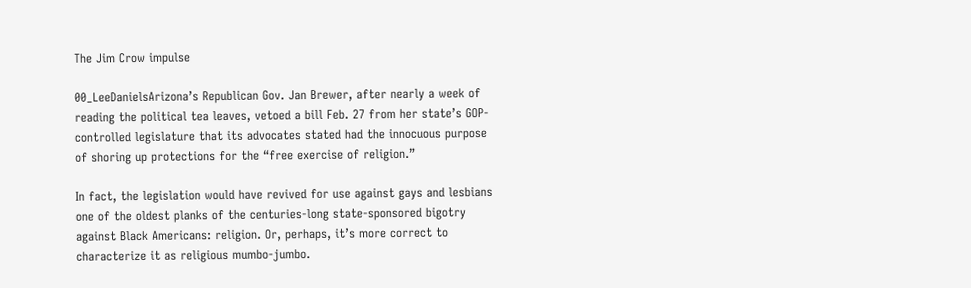The Jim Crow impulse

00_LeeDanielsArizona’s Republican Gov. Jan Brewer, after nearly a week of reading the political tea leaves, vetoed a bill Feb. 27 from her state’s GOP-controlled legislature that its advocates stated had the innocuous purpose of shoring up protections for the “free exercise of religion.”

In fact, the legislation would have revived for use against gays and lesbians one of the oldest planks of the centuries-long state-sponsored bigotry against Black Americans: religion. Or, perhaps, it’s more correct to characterize it as religious mumbo-jumbo.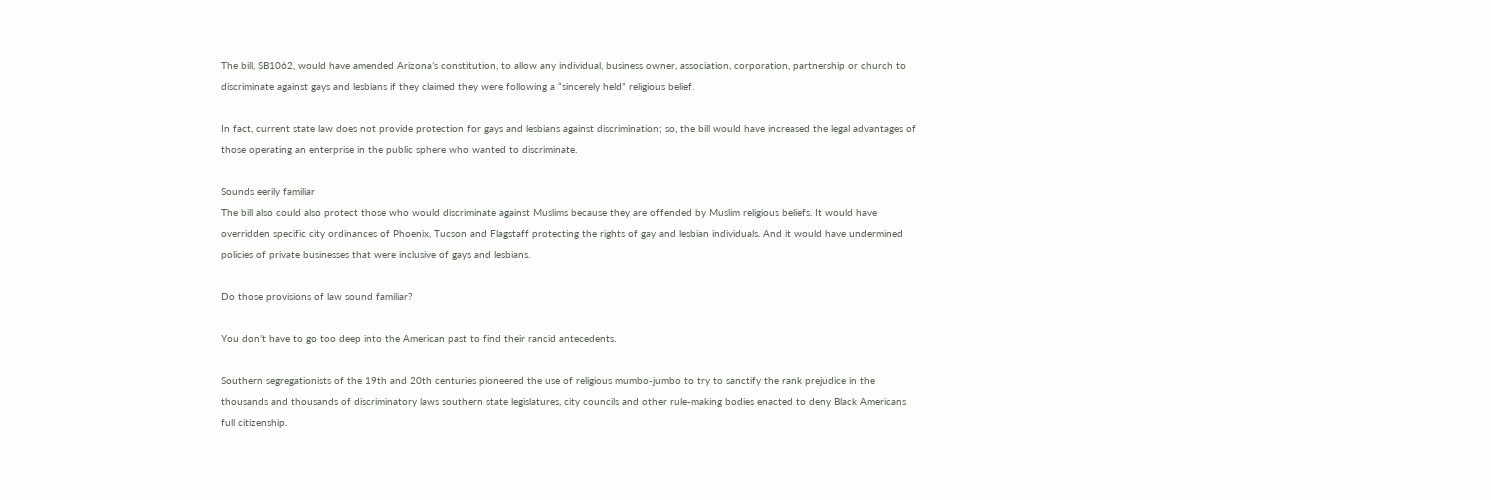The bill, SB1062, would have amended Arizona’s constitution, to allow any individual, business owner, association, corporation, partnership or church to discriminate against gays and lesbians if they claimed they were following a “sincerely held” religious belief.

In fact, current state law does not provide protection for gays and lesbians against discrimination; so, the bill would have increased the legal advantages of those operating an enterprise in the public sphere who wanted to discriminate.

Sounds eerily familiar
The bill also could also protect those who would discriminate against Muslims because they are offended by Muslim religious beliefs. It would have overridden specific city ordinances of Phoenix, Tucson and Flagstaff protecting the rights of gay and lesbian individuals. And it would have undermined policies of private businesses that were inclusive of gays and lesbians.

Do those provisions of law sound familiar?

You don’t have to go too deep into the American past to find their rancid antecedents.

Southern segregationists of the 19th and 20th centuries pioneered the use of religious mumbo-jumbo to try to sanctify the rank prejudice in the thousands and thousands of discriminatory laws southern state legislatures, city councils and other rule-making bodies enacted to deny Black Americans full citizenship.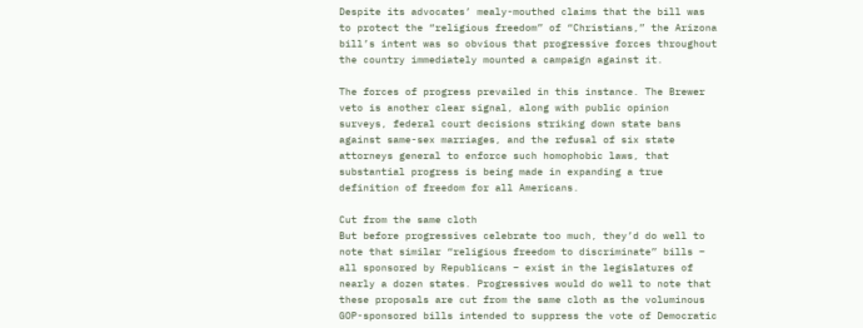Despite its advocates’ mealy-mouthed claims that the bill was to protect the “religious freedom” of “Christians,” the Arizona bill’s intent was so obvious that progressive forces throughout the country immediately mounted a campaign against it.

The forces of progress prevailed in this instance. The Brewer veto is another clear signal, along with public opinion surveys, federal court decisions striking down state bans against same-sex marriages, and the refusal of six state attorneys general to enforce such homophobic laws, that substantial progress is being made in expanding a true definition of freedom for all Americans.

Cut from the same cloth
But before progressives celebrate too much, they’d do well to note that similar “religious freedom to discriminate” bills – all sponsored by Republicans – exist in the legislatures of nearly a dozen states. Progressives would do well to note that these proposals are cut from the same cloth as the voluminous GOP-sponsored bills intended to suppress the vote of Democratic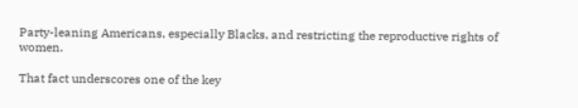Party-leaning Americans, especially Blacks, and restricting the reproductive rights of women.

That fact underscores one of the key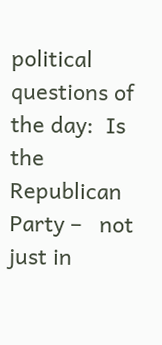political questions of the day:  Is the Republican Party –   not just in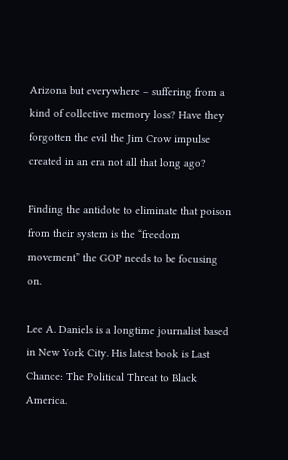Arizona but everywhere – suffering from a kind of collective memory loss? Have they forgotten the evil the Jim Crow impulse created in an era not all that long ago?

Finding the antidote to eliminate that poison from their system is the “freedom movement” the GOP needs to be focusing on.

Lee A. Daniels is a longtime journalist based in New York City. His latest book is Last Chance: The Political Threat to Black America.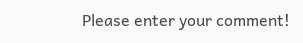Please enter your comment!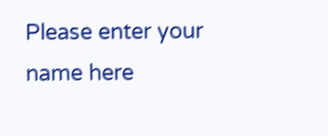Please enter your name here